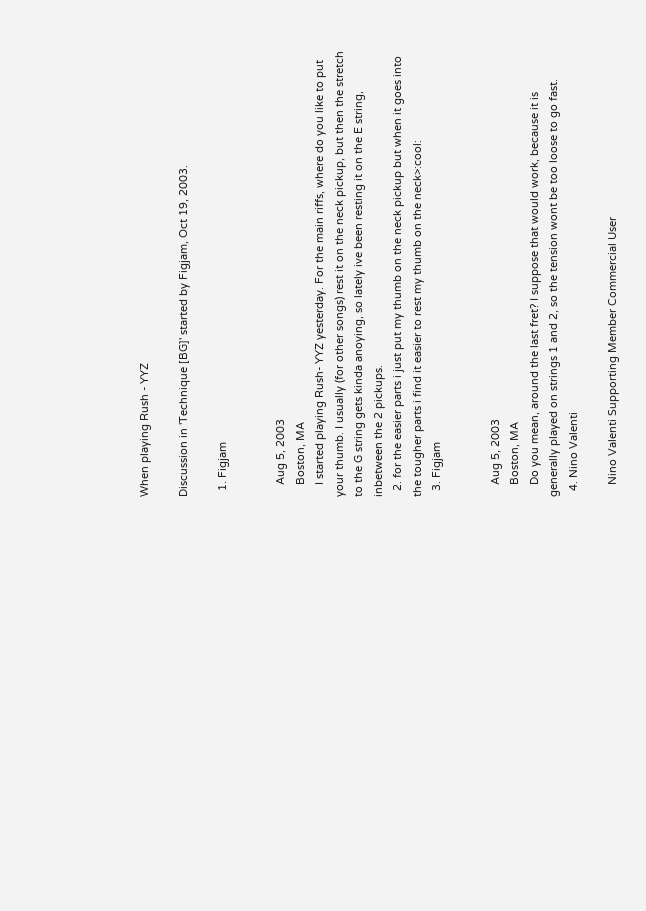When playing Rush - YYZ

Discussion in 'Technique [BG]' started by Figjam, Oct 19, 2003.

  1. Figjam


    Aug 5, 2003
    Boston, MA
    I started playing Rush- YYZ yesterday. For the main riffs, where do you like to put your thumb. I usually (for other songs) rest it on the neck pickup, but then the stretch to the G string gets kinda anoying, so lately ive been resting it on the E string, inbetween the 2 pickups.
  2. for the easier parts i just put my thumb on the neck pickup but when it goes into the tougher parts i find it easier to rest my thumb on the neck>:cool:
  3. Figjam


    Aug 5, 2003
    Boston, MA
    Do you mean, around the last fret? I suppose that would work, because it is generally played on strings 1 and 2, so the tension wont be too loose to go fast.
  4. Nino Valenti

    Nino Valenti Supporting Member Commercial User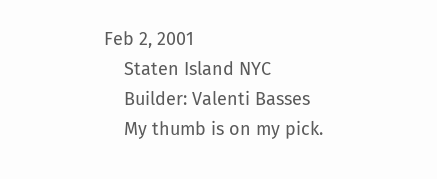Feb 2, 2001
    Staten Island NYC
    Builder: Valenti Basses
    My thumb is on my pick.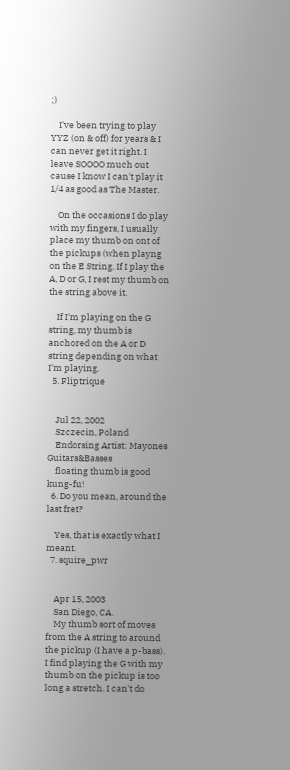;)

    I've been trying to play YYZ (on & off) for years & I can never get it right. I leave SOOOO much out cause I know I can't play it 1/4 as good as The Master.

    On the occasions I do play with my fingers, I usually place my thumb on ont of the pickups (when playng on the E String. If I play the A, D or G, I rest my thumb on the string above it.

    If I'm playing on the G string, my thumb is anchored on the A or D string depending on what I'm playing.
  5. Fliptrique


    Jul 22, 2002
    Szczecin, Poland
    Endorsing Artist: Mayones Guitars&Basses
    floating thumb is good kung-fu!
  6. Do you mean, around the last fret?

    Yes, that is exactly what I meant.
  7. squire_pwr


    Apr 15, 2003
    San Diego, CA.
    My thumb sort of moves from the A string to around the pickup (I have a p-bass). I find playing the G with my thumb on the pickup is too long a stretch. I can't do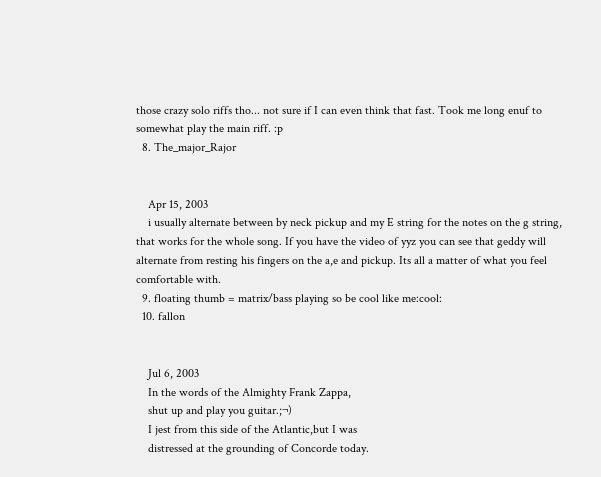those crazy solo riffs tho... not sure if I can even think that fast. Took me long enuf to somewhat play the main riff. :p
  8. The_major_Rajor


    Apr 15, 2003
    i usually alternate between by neck pickup and my E string for the notes on the g string, that works for the whole song. If you have the video of yyz you can see that geddy will alternate from resting his fingers on the a,e and pickup. Its all a matter of what you feel comfortable with.
  9. floating thumb = matrix/bass playing so be cool like me:cool:
  10. fallon


    Jul 6, 2003
    In the words of the Almighty Frank Zappa,
    shut up and play you guitar.;¬)
    I jest from this side of the Atlantic,but I was
    distressed at the grounding of Concorde today.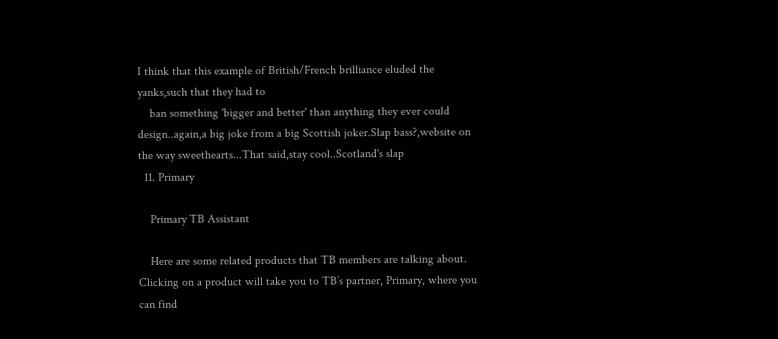I think that this example of British/French brilliance eluded the yanks,such that they had to
    ban something 'bigger and better' than anything they ever could design..again,a big joke from a big Scottish joker.Slap bass?,website on the way sweethearts...That said,stay cool..Scotland's slap
  11. Primary

    Primary TB Assistant

    Here are some related products that TB members are talking about. Clicking on a product will take you to TB’s partner, Primary, where you can find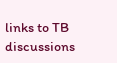links to TB discussions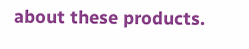about these products.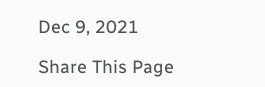Dec 9, 2021

Share This Page